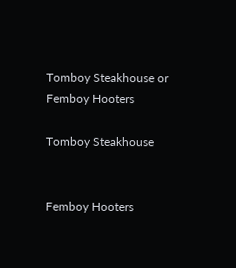Tomboy Steakhouse or Femboy Hooters

Tomboy Steakhouse


Femboy Hooters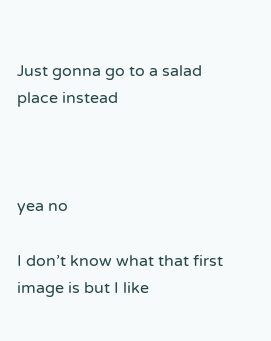Just gonna go to a salad place instead



yea no

I don’t know what that first image is but I like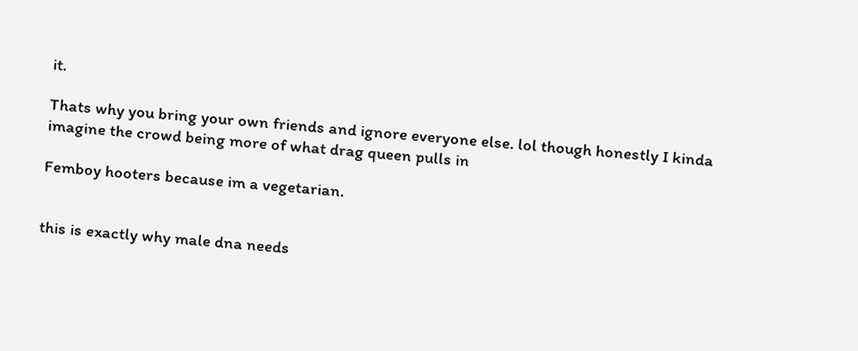it.

Thats why you bring your own friends and ignore everyone else. lol though honestly I kinda imagine the crowd being more of what drag queen pulls in

Femboy hooters because im a vegetarian.


this is exactly why male dna needs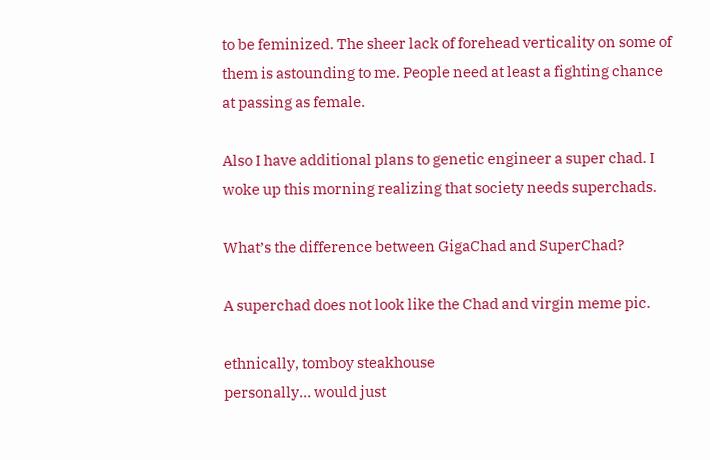to be feminized. The sheer lack of forehead verticality on some of them is astounding to me. People need at least a fighting chance at passing as female.

Also I have additional plans to genetic engineer a super chad. I woke up this morning realizing that society needs superchads.

What’s the difference between GigaChad and SuperChad?

A superchad does not look like the Chad and virgin meme pic.

ethnically, tomboy steakhouse
personally… would just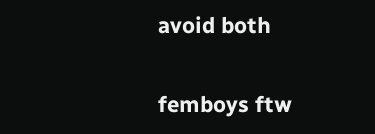avoid both

femboys ftw